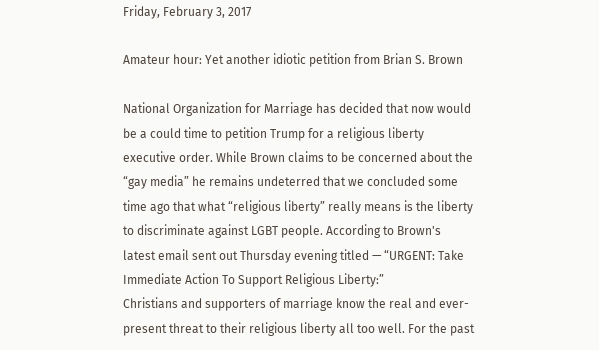Friday, February 3, 2017

Amateur hour: Yet another idiotic petition from Brian S. Brown

National Organization for Marriage has decided that now would be a could time to petition Trump for a religious liberty executive order. While Brown claims to be concerned about the “gay media” he remains undeterred that we concluded some time ago that what “religious liberty” really means is the liberty to discriminate against LGBT people. According to Brown's latest email sent out Thursday evening titled — “URGENT: Take Immediate Action To Support Religious Liberty:”
Christians and supporters of marriage know the real and ever-present threat to their religious liberty all too well. For the past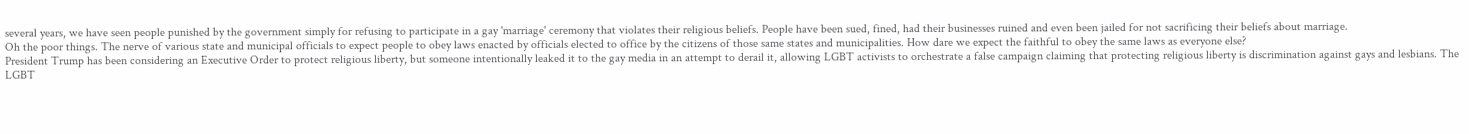several years, we have seen people punished by the government simply for refusing to participate in a gay 'marriage' ceremony that violates their religious beliefs. People have been sued, fined, had their businesses ruined and even been jailed for not sacrificing their beliefs about marriage.
Oh the poor things. The nerve of various state and municipal officials to expect people to obey laws enacted by officials elected to office by the citizens of those same states and municipalities. How dare we expect the faithful to obey the same laws as everyone else?
President Trump has been considering an Executive Order to protect religious liberty, but someone intentionally leaked it to the gay media in an attempt to derail it, allowing LGBT activists to orchestrate a false campaign claiming that protecting religious liberty is discrimination against gays and lesbians. The LGBT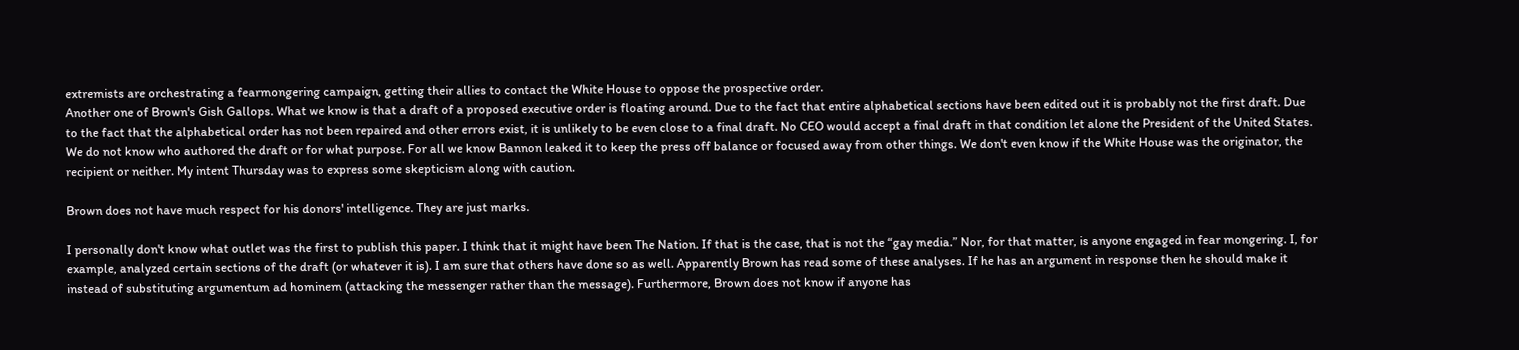extremists are orchestrating a fearmongering campaign, getting their allies to contact the White House to oppose the prospective order.
Another one of Brown's Gish Gallops. What we know is that a draft of a proposed executive order is floating around. Due to the fact that entire alphabetical sections have been edited out it is probably not the first draft. Due to the fact that the alphabetical order has not been repaired and other errors exist, it is unlikely to be even close to a final draft. No CEO would accept a final draft in that condition let alone the President of the United States. We do not know who authored the draft or for what purpose. For all we know Bannon leaked it to keep the press off balance or focused away from other things. We don't even know if the White House was the originator, the recipient or neither. My intent Thursday was to express some skepticism along with caution.

Brown does not have much respect for his donors' intelligence. They are just marks.

I personally don't know what outlet was the first to publish this paper. I think that it might have been The Nation. If that is the case, that is not the “gay media.” Nor, for that matter, is anyone engaged in fear mongering. I, for example, analyzed certain sections of the draft (or whatever it is). I am sure that others have done so as well. Apparently Brown has read some of these analyses. If he has an argument in response then he should make it instead of substituting argumentum ad hominem (attacking the messenger rather than the message). Furthermore, Brown does not know if anyone has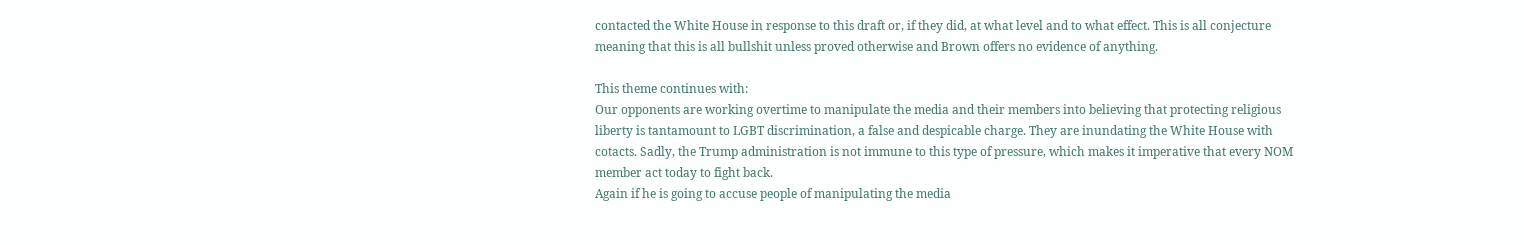contacted the White House in response to this draft or, if they did, at what level and to what effect. This is all conjecture meaning that this is all bullshit unless proved otherwise and Brown offers no evidence of anything.

This theme continues with:
Our opponents are working overtime to manipulate the media and their members into believing that protecting religious liberty is tantamount to LGBT discrimination, a false and despicable charge. They are inundating the White House with cotacts. Sadly, the Trump administration is not immune to this type of pressure, which makes it imperative that every NOM member act today to fight back.
Again if he is going to accuse people of manipulating the media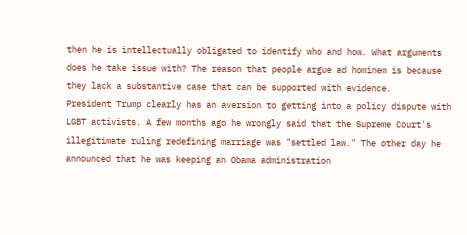then he is intellectually obligated to identify who and how. What arguments does he take issue with? The reason that people argue ad hominem is because they lack a substantive case that can be supported with evidence.
President Trump clearly has an aversion to getting into a policy dispute with LGBT activists. A few months ago he wrongly said that the Supreme Court's illegitimate ruling redefining marriage was "settled law." The other day he announced that he was keeping an Obama administration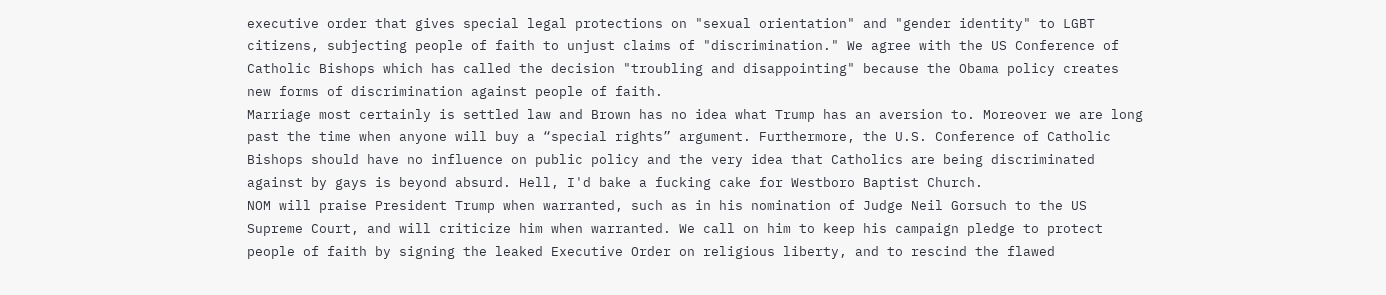executive order that gives special legal protections on "sexual orientation" and "gender identity" to LGBT citizens, subjecting people of faith to unjust claims of "discrimination." We agree with the US Conference of Catholic Bishops which has called the decision "troubling and disappointing" because the Obama policy creates new forms of discrimination against people of faith.
Marriage most certainly is settled law and Brown has no idea what Trump has an aversion to. Moreover we are long past the time when anyone will buy a “special rights” argument. Furthermore, the U.S. Conference of Catholic Bishops should have no influence on public policy and the very idea that Catholics are being discriminated against by gays is beyond absurd. Hell, I'd bake a fucking cake for Westboro Baptist Church.
NOM will praise President Trump when warranted, such as in his nomination of Judge Neil Gorsuch to the US Supreme Court, and will criticize him when warranted. We call on him to keep his campaign pledge to protect people of faith by signing the leaked Executive Order on religious liberty, and to rescind the flawed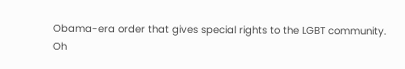Obama-era order that gives special rights to the LGBT community.
Oh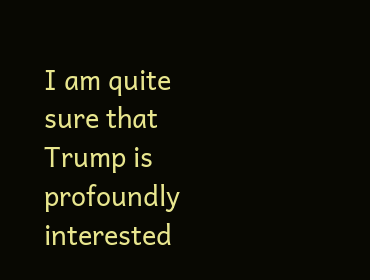I am quite sure that Trump is profoundly interested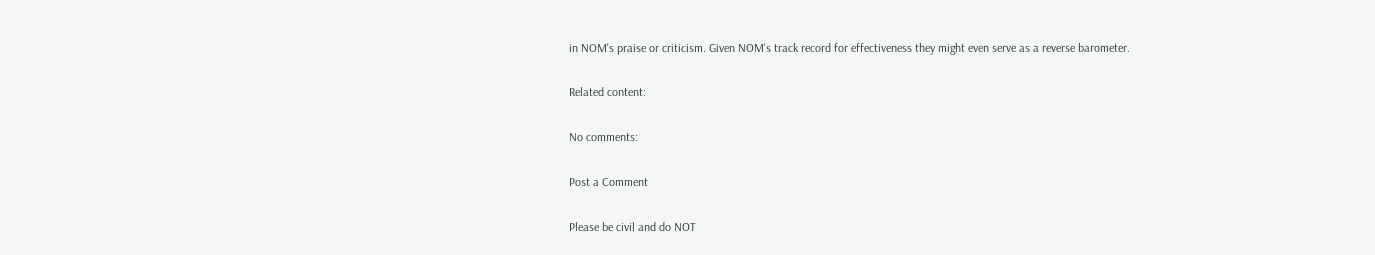in NOM's praise or criticism. Given NOM's track record for effectiveness they might even serve as a reverse barometer.

Related content:

No comments:

Post a Comment

Please be civil and do NOT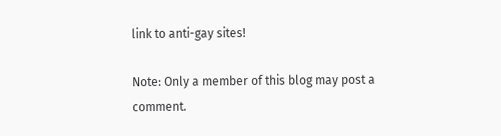link to anti-gay sites!

Note: Only a member of this blog may post a comment.